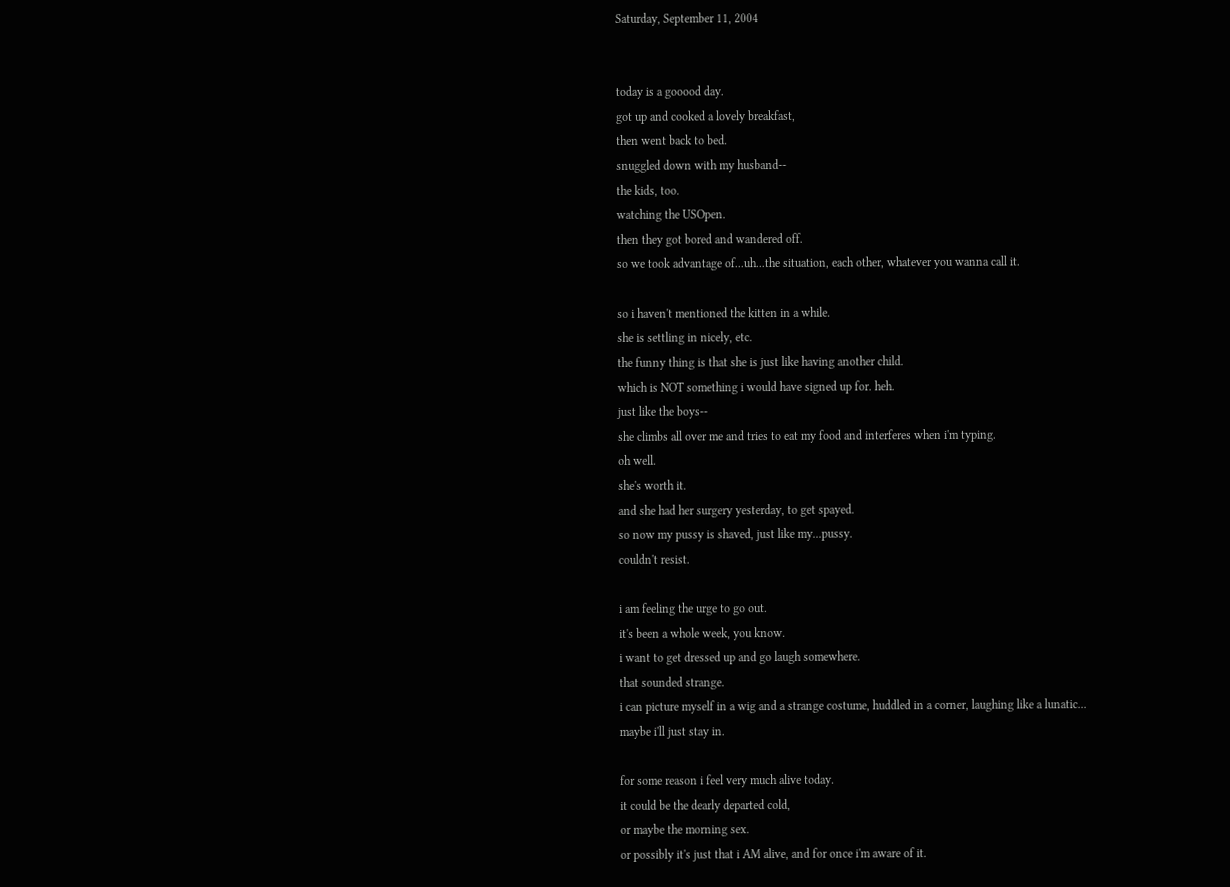Saturday, September 11, 2004


today is a gooood day.
got up and cooked a lovely breakfast,
then went back to bed.
snuggled down with my husband--
the kids, too.
watching the USOpen.
then they got bored and wandered off.
so we took advantage of...uh...the situation, each other, whatever you wanna call it.

so i haven't mentioned the kitten in a while.
she is settling in nicely, etc.
the funny thing is that she is just like having another child.
which is NOT something i would have signed up for. heh.
just like the boys--
she climbs all over me and tries to eat my food and interferes when i'm typing.
oh well.
she's worth it.
and she had her surgery yesterday, to get spayed.
so now my pussy is shaved, just like my...pussy.
couldn't resist.

i am feeling the urge to go out.
it's been a whole week, you know.
i want to get dressed up and go laugh somewhere.
that sounded strange.
i can picture myself in a wig and a strange costume, huddled in a corner, laughing like a lunatic...
maybe i'll just stay in.

for some reason i feel very much alive today.
it could be the dearly departed cold,
or maybe the morning sex.
or possibly it's just that i AM alive, and for once i'm aware of it.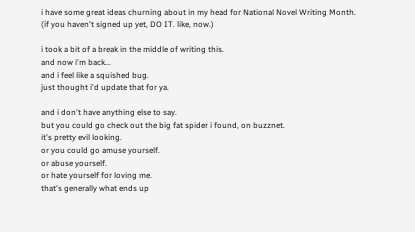i have some great ideas churning about in my head for National Novel Writing Month.
(if you haven't signed up yet, DO IT. like, now.)

i took a bit of a break in the middle of writing this.
and now i'm back...
and i feel like a squished bug.
just thought i'd update that for ya.

and i don't have anything else to say.
but you could go check out the big fat spider i found, on buzznet.
it's pretty evil looking.
or you could go amuse yourself.
or abuse yourself.
or hate yourself for loving me.
that's generally what ends up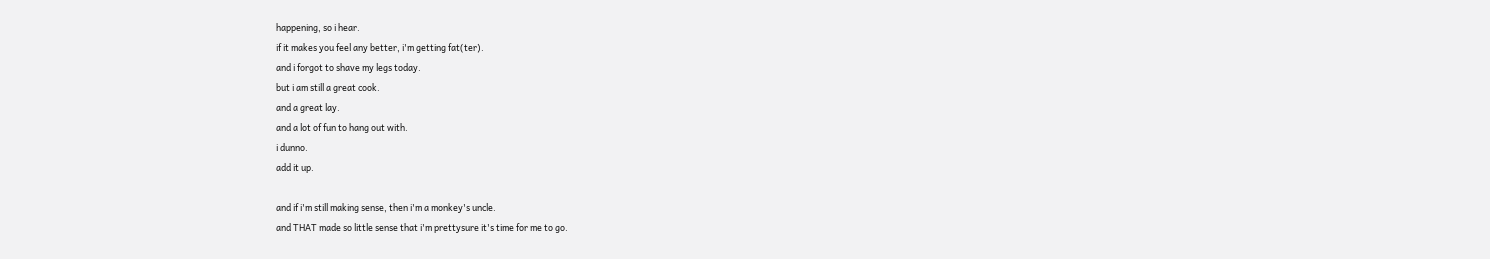happening, so i hear.
if it makes you feel any better, i'm getting fat(ter).
and i forgot to shave my legs today.
but i am still a great cook.
and a great lay.
and a lot of fun to hang out with.
i dunno.
add it up.

and if i'm still making sense, then i'm a monkey's uncle.
and THAT made so little sense that i'm prettysure it's time for me to go.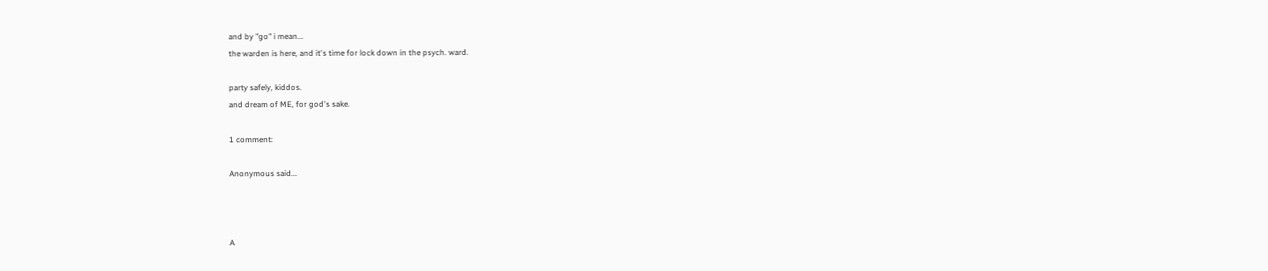and by "go" i mean...
the warden is here, and it's time for lock down in the psych. ward.

party safely, kiddos.
and dream of ME, for god's sake.

1 comment:

Anonymous said...



A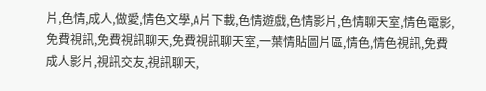片,色情,成人,做愛,情色文學,A片下載,色情遊戲,色情影片,色情聊天室,情色電影,免費視訊,免費視訊聊天,免費視訊聊天室,一葉情貼圖片區,情色,情色視訊,免費成人影片,視訊交友,視訊聊天,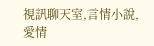視訊聊天室,言情小說,愛情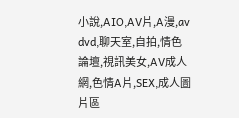小說,AIO,AV片,A漫,av dvd,聊天室,自拍,情色論壇,視訊美女,AV成人網,色情A片,SEX,成人圖片區